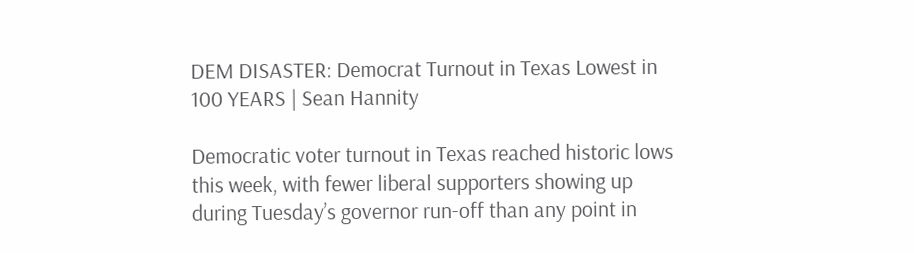DEM DISASTER: Democrat Turnout in Texas Lowest in 100 YEARS | Sean Hannity

Democratic voter turnout in Texas reached historic lows this week, with fewer liberal supporters showing up during Tuesday’s governor run-off than any point in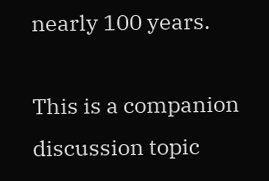nearly 100 years.

This is a companion discussion topic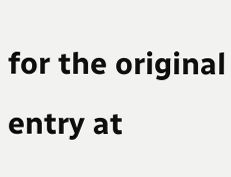for the original entry at